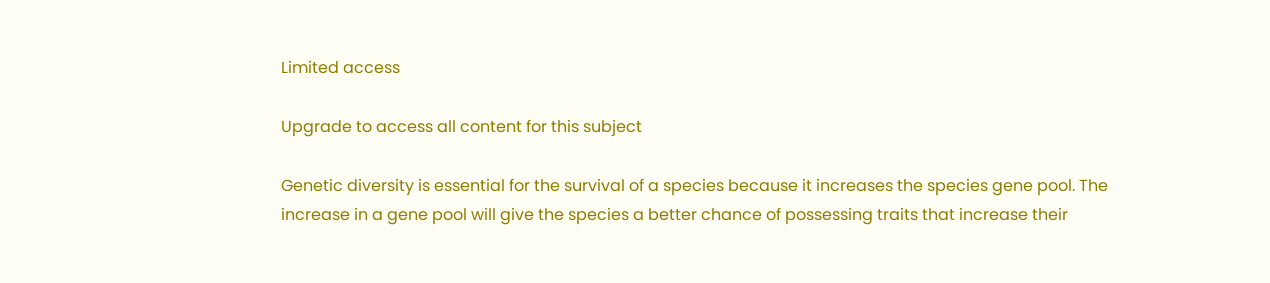Limited access

Upgrade to access all content for this subject

Genetic diversity is essential for the survival of a species because it increases the species gene pool. The increase in a gene pool will give the species a better chance of possessing traits that increase their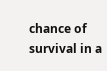chance of survival in a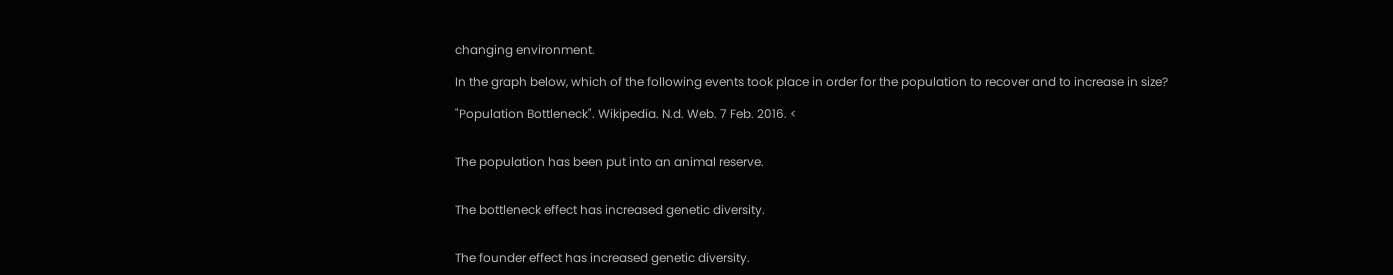changing environment.

In the graph below, which of the following events took place in order for the population to recover and to increase in size?

"Population Bottleneck". Wikipedia. N.d. Web. 7 Feb. 2016. <


The population has been put into an animal reserve.


The bottleneck effect has increased genetic diversity.


The founder effect has increased genetic diversity.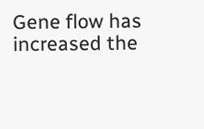Gene flow has increased the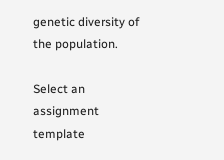genetic diversity of the population.

Select an assignment template